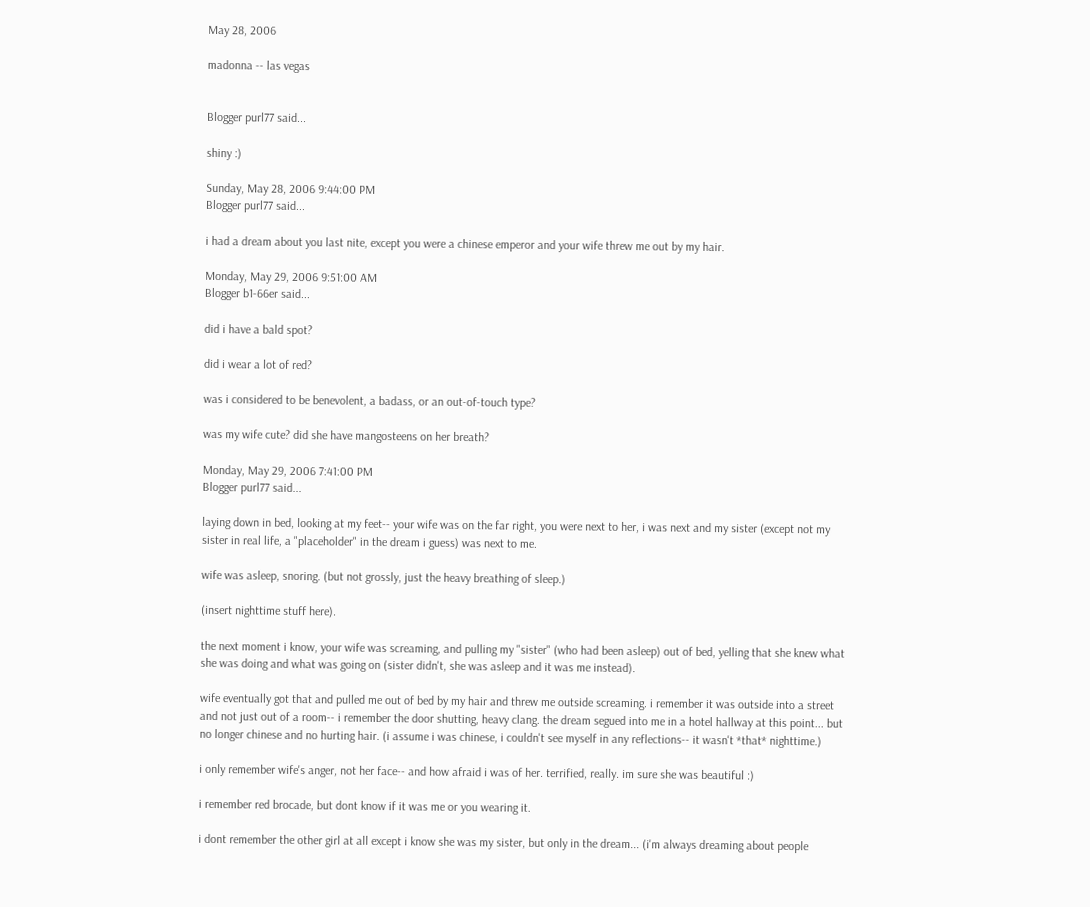May 28, 2006

madonna -- las vegas


Blogger purl77 said...

shiny :)

Sunday, May 28, 2006 9:44:00 PM
Blogger purl77 said...

i had a dream about you last nite, except you were a chinese emperor and your wife threw me out by my hair.

Monday, May 29, 2006 9:51:00 AM
Blogger b1-66er said...

did i have a bald spot?

did i wear a lot of red?

was i considered to be benevolent, a badass, or an out-of-touch type?

was my wife cute? did she have mangosteens on her breath?

Monday, May 29, 2006 7:41:00 PM
Blogger purl77 said...

laying down in bed, looking at my feet-- your wife was on the far right, you were next to her, i was next and my sister (except not my sister in real life, a "placeholder" in the dream i guess) was next to me.

wife was asleep, snoring. (but not grossly, just the heavy breathing of sleep.)

(insert nighttime stuff here).

the next moment i know, your wife was screaming, and pulling my "sister" (who had been asleep) out of bed, yelling that she knew what she was doing and what was going on (sister didn't, she was asleep and it was me instead).

wife eventually got that and pulled me out of bed by my hair and threw me outside screaming. i remember it was outside into a street and not just out of a room-- i remember the door shutting, heavy clang. the dream segued into me in a hotel hallway at this point... but no longer chinese and no hurting hair. (i assume i was chinese, i couldn't see myself in any reflections-- it wasn't *that* nighttime.)

i only remember wife's anger, not her face-- and how afraid i was of her. terrified, really. im sure she was beautiful :)

i remember red brocade, but dont know if it was me or you wearing it.

i dont remember the other girl at all except i know she was my sister, but only in the dream... (i'm always dreaming about people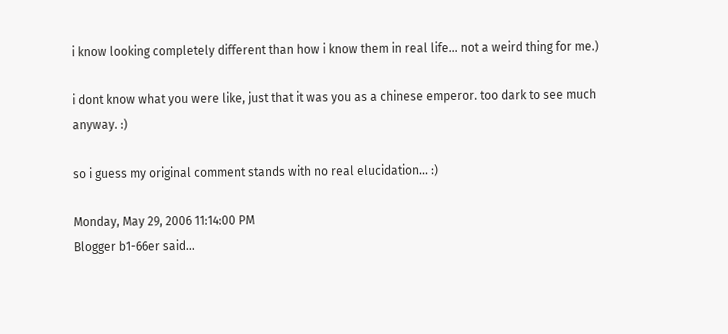i know looking completely different than how i know them in real life... not a weird thing for me.)

i dont know what you were like, just that it was you as a chinese emperor. too dark to see much anyway. :)

so i guess my original comment stands with no real elucidation... :)

Monday, May 29, 2006 11:14:00 PM
Blogger b1-66er said...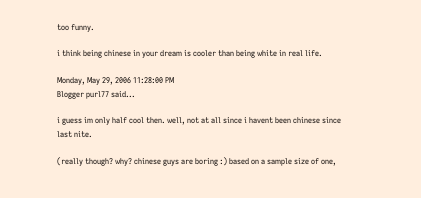too funny.

i think being chinese in your dream is cooler than being white in real life.

Monday, May 29, 2006 11:28:00 PM
Blogger purl77 said...

i guess im only half cool then. well, not at all since i havent been chinese since last nite.

(really though? why? chinese guys are boring :) based on a sample size of one,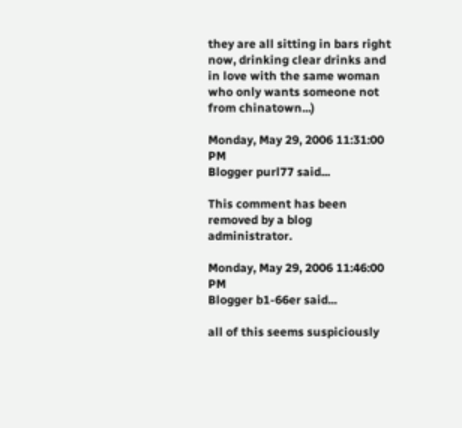they are all sitting in bars right now, drinking clear drinks and in love with the same woman who only wants someone not from chinatown...)

Monday, May 29, 2006 11:31:00 PM
Blogger purl77 said...

This comment has been removed by a blog administrator.

Monday, May 29, 2006 11:46:00 PM
Blogger b1-66er said...

all of this seems suspiciously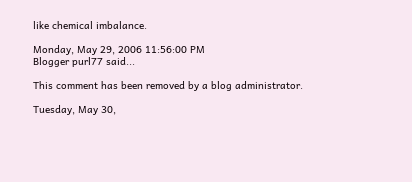like chemical imbalance.

Monday, May 29, 2006 11:56:00 PM
Blogger purl77 said...

This comment has been removed by a blog administrator.

Tuesday, May 30,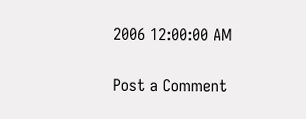2006 12:00:00 AM

Post a Comment